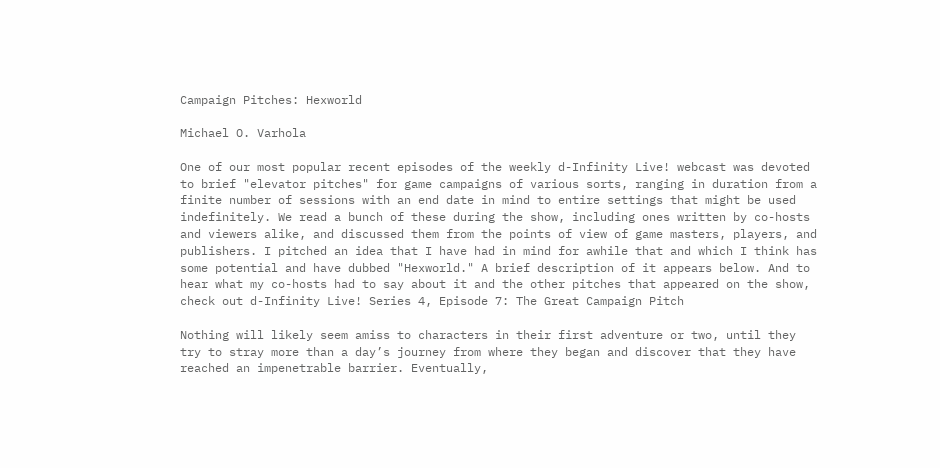Campaign Pitches: Hexworld

Michael O. Varhola

One of our most popular recent episodes of the weekly d-Infinity Live! webcast was devoted to brief "elevator pitches" for game campaigns of various sorts, ranging in duration from a finite number of sessions with an end date in mind to entire settings that might be used indefinitely. We read a bunch of these during the show, including ones written by co-hosts and viewers alike, and discussed them from the points of view of game masters, players, and publishers. I pitched an idea that I have had in mind for awhile that and which I think has some potential and have dubbed "Hexworld." A brief description of it appears below. And to hear what my co-hosts had to say about it and the other pitches that appeared on the show, check out d-Infinity Live! Series 4, Episode 7: The Great Campaign Pitch

Nothing will likely seem amiss to characters in their first adventure or two, until they try to stray more than a day’s journey from where they began and discover that they have reached an impenetrable barrier. Eventually,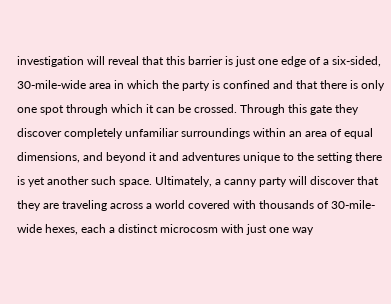investigation will reveal that this barrier is just one edge of a six-sided, 30-mile-wide area in which the party is confined and that there is only one spot through which it can be crossed. Through this gate they discover completely unfamiliar surroundings within an area of equal dimensions, and beyond it and adventures unique to the setting there is yet another such space. Ultimately, a canny party will discover that they are traveling across a world covered with thousands of 30-mile-wide hexes, each a distinct microcosm with just one way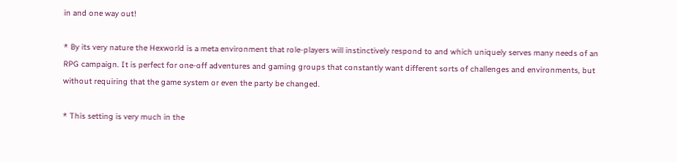in and one way out!

* By its very nature the Hexworld is a meta environment that role-players will instinctively respond to and which uniquely serves many needs of an RPG campaign. It is perfect for one-off adventures and gaming groups that constantly want different sorts of challenges and environments, but without requiring that the game system or even the party be changed.

* This setting is very much in the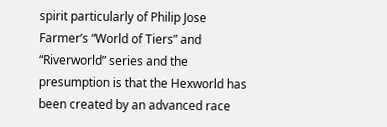spirit particularly of Philip Jose Farmer’s “World of Tiers” and “Riverworld” series and the presumption is that the Hexworld has been created by an advanced race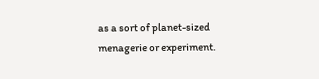as a sort of planet-sized menagerie or experiment.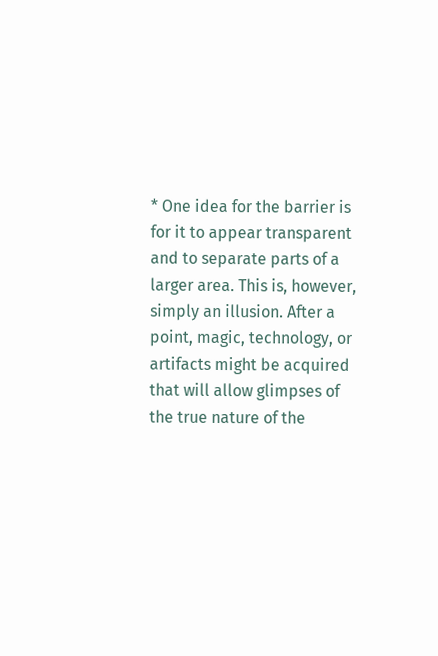* One idea for the barrier is for it to appear transparent and to separate parts of a larger area. This is, however, simply an illusion. After a point, magic, technology, or artifacts might be acquired that will allow glimpses of the true nature of the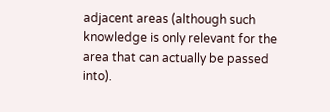adjacent areas (although such knowledge is only relevant for the area that can actually be passed into).